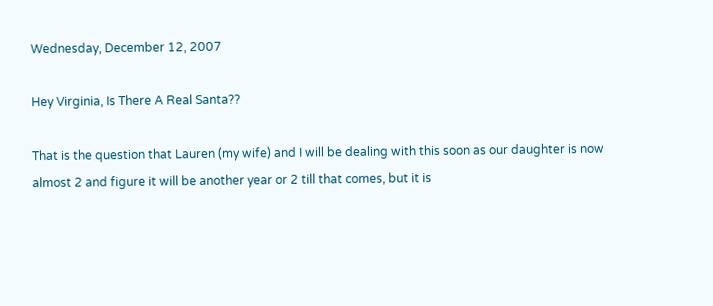Wednesday, December 12, 2007

Hey Virginia, Is There A Real Santa??

That is the question that Lauren (my wife) and I will be dealing with this soon as our daughter is now almost 2 and figure it will be another year or 2 till that comes, but it is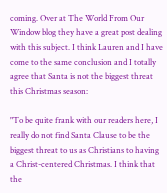coming. Over at The World From Our Window blog they have a great post dealing with this subject. I think Lauren and I have come to the same conclusion and I totally agree that Santa is not the biggest threat this Christmas season:

"To be quite frank with our readers here, I really do not find Santa Clause to be the biggest threat to us as Christians to having a Christ-centered Christmas. I think that the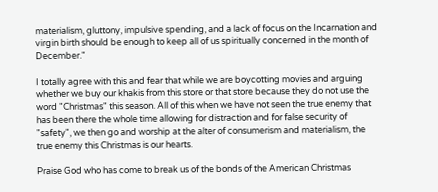materialism, gluttony, impulsive spending, and a lack of focus on the Incarnation and virgin birth should be enough to keep all of us spiritually concerned in the month of December."

I totally agree with this and fear that while we are boycotting movies and arguing whether we buy our khakis from this store or that store because they do not use the word "Christmas" this season. All of this when we have not seen the true enemy that has been there the whole time allowing for distraction and for false security of "safety", we then go and worship at the alter of consumerism and materialism, the true enemy this Christmas is our hearts.

Praise God who has come to break us of the bonds of the American Christmas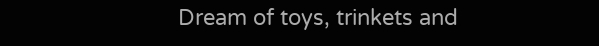Dream of toys, trinkets and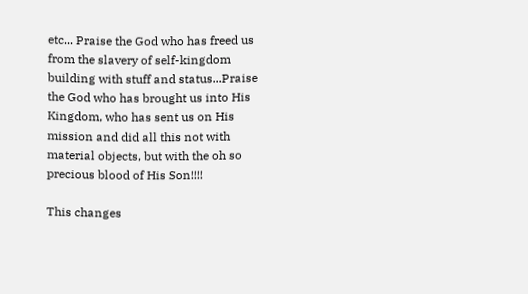etc... Praise the God who has freed us from the slavery of self-kingdom building with stuff and status...Praise the God who has brought us into His Kingdom, who has sent us on His mission and did all this not with material objects, but with the oh so precious blood of His Son!!!!

This changes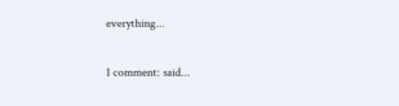everything...

1 comment: said...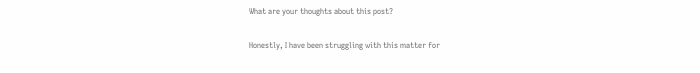What are your thoughts about this post?

Honestly, I have been struggling with this matter for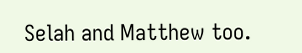Selah and Matthew too.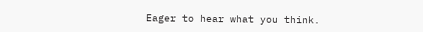Eager to hear what you think.